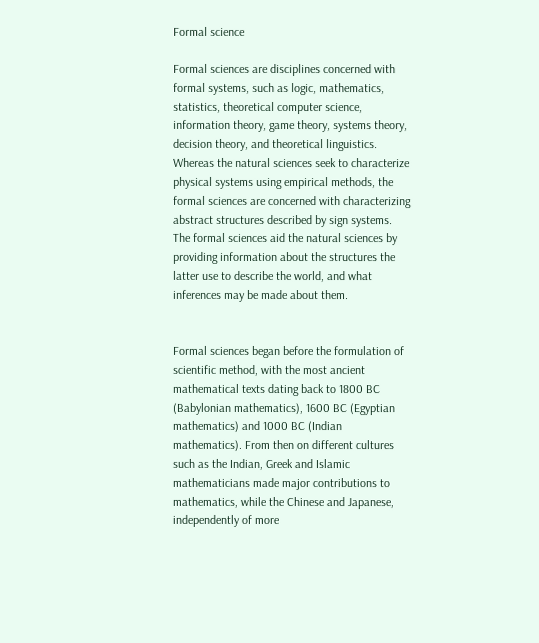Formal science

Formal sciences are disciplines concerned with formal systems, such as logic, mathematics, statistics, theoretical computer science, information theory, game theory, systems theory, decision theory, and theoretical linguistics. Whereas the natural sciences seek to characterize physical systems using empirical methods, the formal sciences are concerned with characterizing abstract structures described by sign systems. The formal sciences aid the natural sciences by providing information about the structures the latter use to describe the world, and what inferences may be made about them.


Formal sciences began before the formulation of scientific method, with the most ancient mathematical texts dating back to 1800 BC (Babylonian mathematics), 1600 BC (Egyptian mathematics) and 1000 BC (Indian mathematics). From then on different cultures such as the Indian, Greek and Islamic mathematicians made major contributions to mathematics, while the Chinese and Japanese, independently of more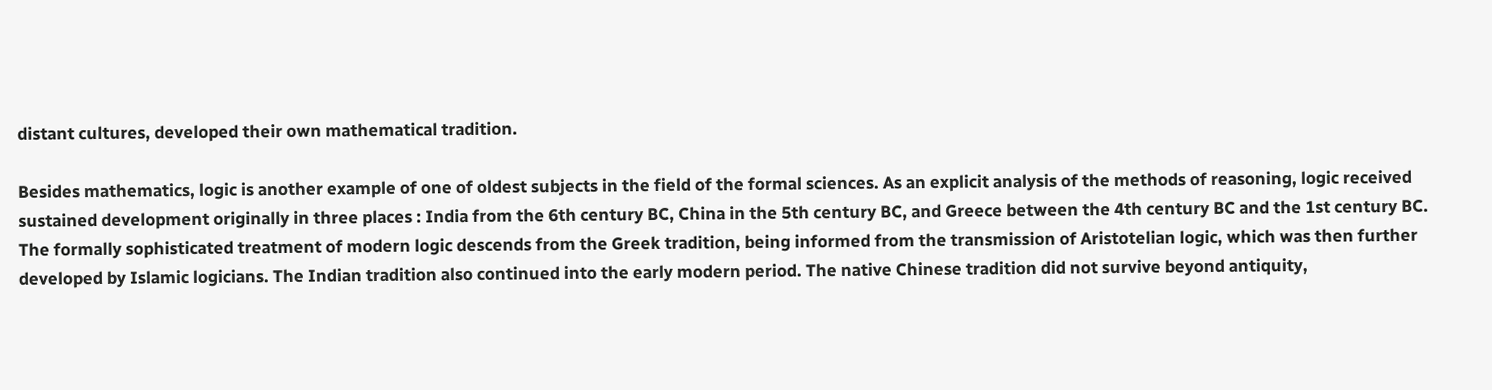distant cultures, developed their own mathematical tradition.

Besides mathematics, logic is another example of one of oldest subjects in the field of the formal sciences. As an explicit analysis of the methods of reasoning, logic received sustained development originally in three places : India from the 6th century BC, China in the 5th century BC, and Greece between the 4th century BC and the 1st century BC. The formally sophisticated treatment of modern logic descends from the Greek tradition, being informed from the transmission of Aristotelian logic, which was then further developed by Islamic logicians. The Indian tradition also continued into the early modern period. The native Chinese tradition did not survive beyond antiquity,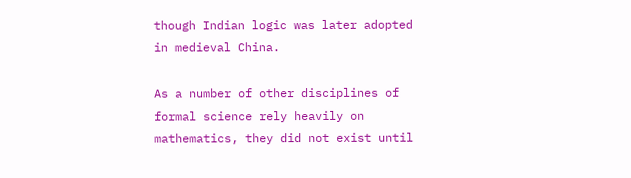though Indian logic was later adopted in medieval China.

As a number of other disciplines of formal science rely heavily on mathematics, they did not exist until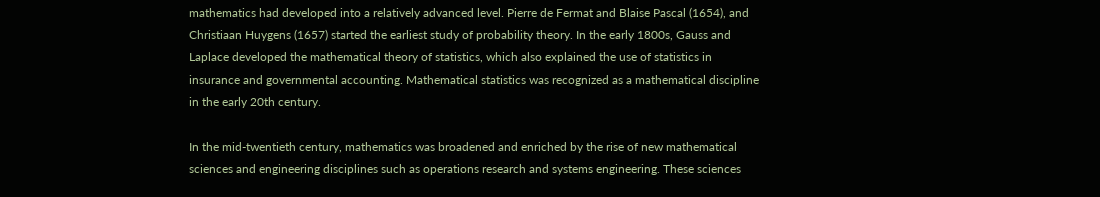mathematics had developed into a relatively advanced level. Pierre de Fermat and Blaise Pascal (1654), and Christiaan Huygens (1657) started the earliest study of probability theory. In the early 1800s, Gauss and Laplace developed the mathematical theory of statistics, which also explained the use of statistics in insurance and governmental accounting. Mathematical statistics was recognized as a mathematical discipline in the early 20th century.

In the mid-twentieth century, mathematics was broadened and enriched by the rise of new mathematical sciences and engineering disciplines such as operations research and systems engineering. These sciences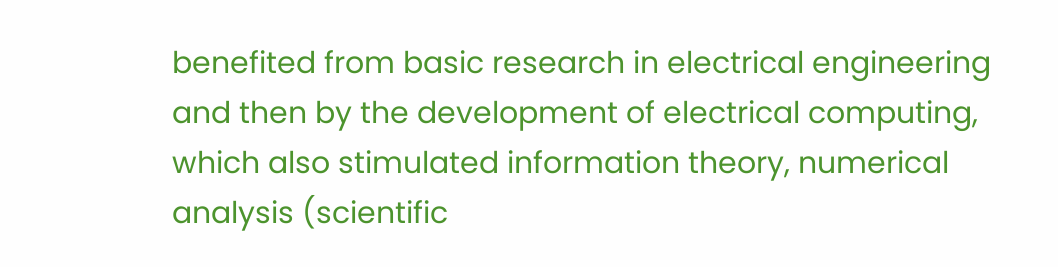benefited from basic research in electrical engineering and then by the development of electrical computing, which also stimulated information theory, numerical analysis (scientific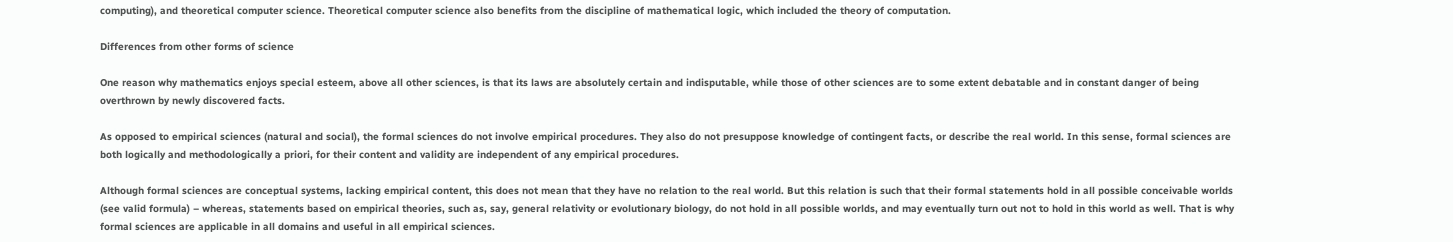computing), and theoretical computer science. Theoretical computer science also benefits from the discipline of mathematical logic, which included the theory of computation.

Differences from other forms of science

One reason why mathematics enjoys special esteem, above all other sciences, is that its laws are absolutely certain and indisputable, while those of other sciences are to some extent debatable and in constant danger of being overthrown by newly discovered facts.

As opposed to empirical sciences (natural and social), the formal sciences do not involve empirical procedures. They also do not presuppose knowledge of contingent facts, or describe the real world. In this sense, formal sciences are both logically and methodologically a priori, for their content and validity are independent of any empirical procedures.

Although formal sciences are conceptual systems, lacking empirical content, this does not mean that they have no relation to the real world. But this relation is such that their formal statements hold in all possible conceivable worlds (see valid formula) – whereas, statements based on empirical theories, such as, say, general relativity or evolutionary biology, do not hold in all possible worlds, and may eventually turn out not to hold in this world as well. That is why formal sciences are applicable in all domains and useful in all empirical sciences.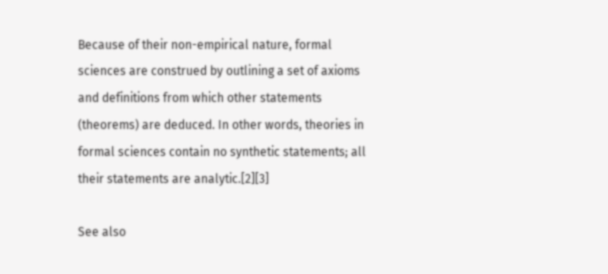Because of their non-empirical nature, formal sciences are construed by outlining a set of axioms and definitions from which other statements (theorems) are deduced. In other words, theories in formal sciences contain no synthetic statements; all their statements are analytic.[2][3]

See also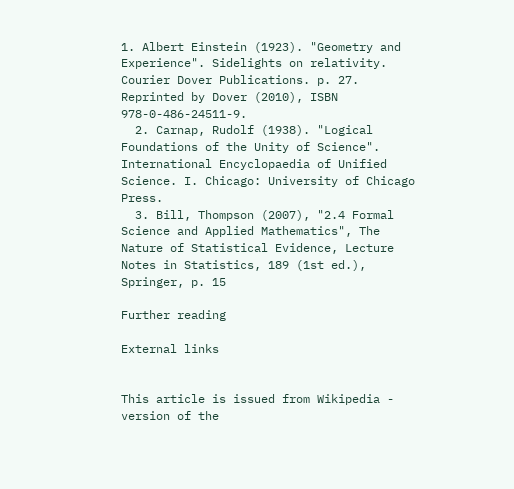1. Albert Einstein (1923). "Geometry and Experience". Sidelights on relativity. Courier Dover Publications. p. 27. Reprinted by Dover (2010), ISBN 978-0-486-24511-9.
  2. Carnap, Rudolf (1938). "Logical Foundations of the Unity of Science". International Encyclopaedia of Unified Science. I. Chicago: University of Chicago Press.
  3. Bill, Thompson (2007), "2.4 Formal Science and Applied Mathematics", The Nature of Statistical Evidence, Lecture Notes in Statistics, 189 (1st ed.), Springer, p. 15

Further reading

External links


This article is issued from Wikipedia - version of the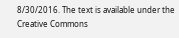8/30/2016. The text is available under the Creative Commons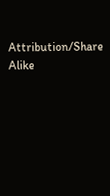Attribution/Share Alike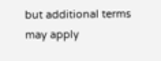but additional terms may apply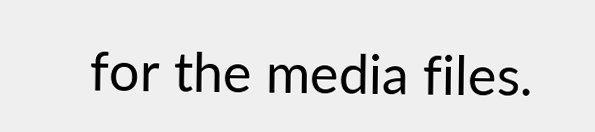for the media files.